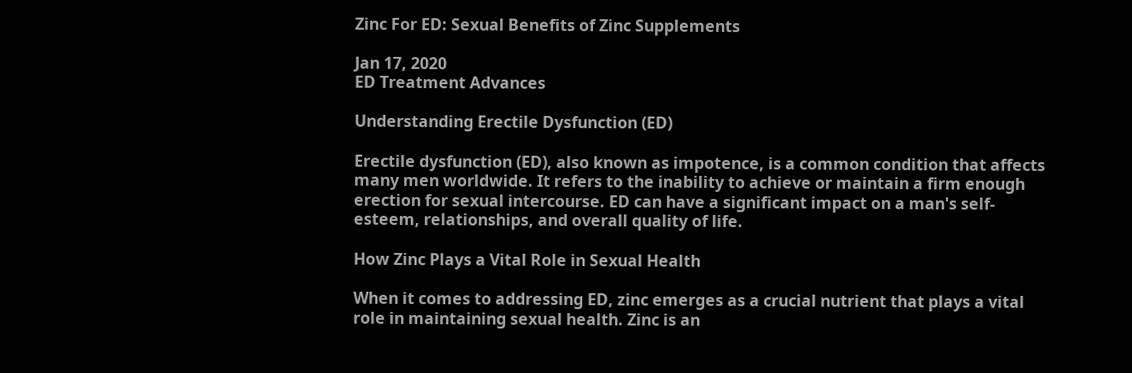Zinc For ED: Sexual Benefits of Zinc Supplements

Jan 17, 2020
ED Treatment Advances

Understanding Erectile Dysfunction (ED)

Erectile dysfunction (ED), also known as impotence, is a common condition that affects many men worldwide. It refers to the inability to achieve or maintain a firm enough erection for sexual intercourse. ED can have a significant impact on a man's self-esteem, relationships, and overall quality of life.

How Zinc Plays a Vital Role in Sexual Health

When it comes to addressing ED, zinc emerges as a crucial nutrient that plays a vital role in maintaining sexual health. Zinc is an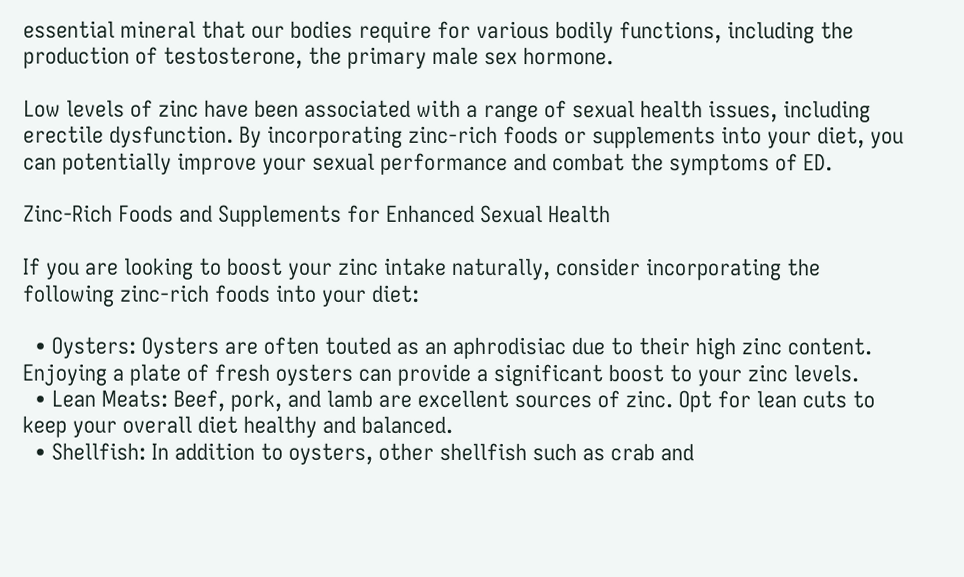essential mineral that our bodies require for various bodily functions, including the production of testosterone, the primary male sex hormone.

Low levels of zinc have been associated with a range of sexual health issues, including erectile dysfunction. By incorporating zinc-rich foods or supplements into your diet, you can potentially improve your sexual performance and combat the symptoms of ED.

Zinc-Rich Foods and Supplements for Enhanced Sexual Health

If you are looking to boost your zinc intake naturally, consider incorporating the following zinc-rich foods into your diet:

  • Oysters: Oysters are often touted as an aphrodisiac due to their high zinc content. Enjoying a plate of fresh oysters can provide a significant boost to your zinc levels.
  • Lean Meats: Beef, pork, and lamb are excellent sources of zinc. Opt for lean cuts to keep your overall diet healthy and balanced.
  • Shellfish: In addition to oysters, other shellfish such as crab and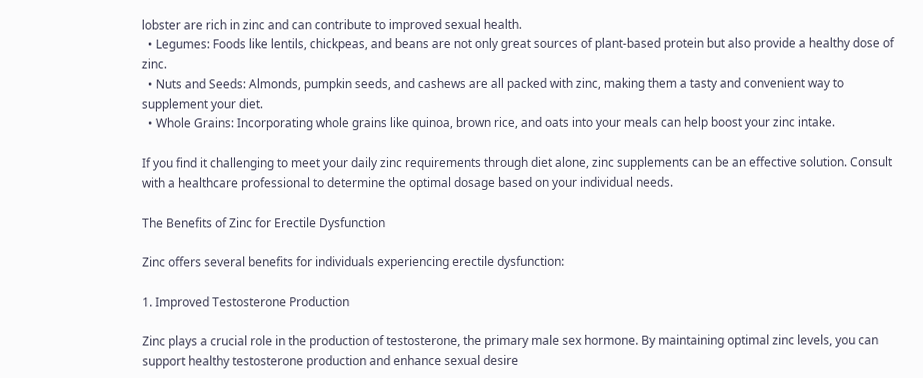lobster are rich in zinc and can contribute to improved sexual health.
  • Legumes: Foods like lentils, chickpeas, and beans are not only great sources of plant-based protein but also provide a healthy dose of zinc.
  • Nuts and Seeds: Almonds, pumpkin seeds, and cashews are all packed with zinc, making them a tasty and convenient way to supplement your diet.
  • Whole Grains: Incorporating whole grains like quinoa, brown rice, and oats into your meals can help boost your zinc intake.

If you find it challenging to meet your daily zinc requirements through diet alone, zinc supplements can be an effective solution. Consult with a healthcare professional to determine the optimal dosage based on your individual needs.

The Benefits of Zinc for Erectile Dysfunction

Zinc offers several benefits for individuals experiencing erectile dysfunction:

1. Improved Testosterone Production

Zinc plays a crucial role in the production of testosterone, the primary male sex hormone. By maintaining optimal zinc levels, you can support healthy testosterone production and enhance sexual desire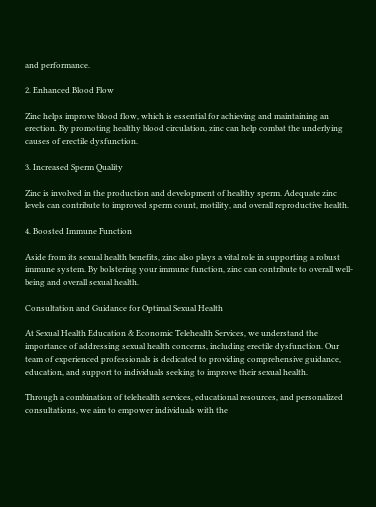and performance.

2. Enhanced Blood Flow

Zinc helps improve blood flow, which is essential for achieving and maintaining an erection. By promoting healthy blood circulation, zinc can help combat the underlying causes of erectile dysfunction.

3. Increased Sperm Quality

Zinc is involved in the production and development of healthy sperm. Adequate zinc levels can contribute to improved sperm count, motility, and overall reproductive health.

4. Boosted Immune Function

Aside from its sexual health benefits, zinc also plays a vital role in supporting a robust immune system. By bolstering your immune function, zinc can contribute to overall well-being and overall sexual health.

Consultation and Guidance for Optimal Sexual Health

At Sexual Health Education & Economic Telehealth Services, we understand the importance of addressing sexual health concerns, including erectile dysfunction. Our team of experienced professionals is dedicated to providing comprehensive guidance, education, and support to individuals seeking to improve their sexual health.

Through a combination of telehealth services, educational resources, and personalized consultations, we aim to empower individuals with the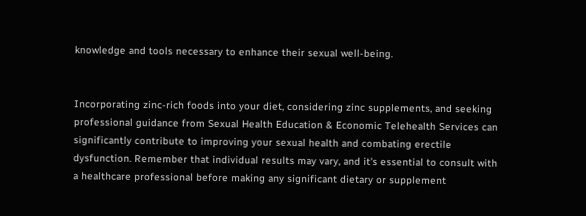knowledge and tools necessary to enhance their sexual well-being.


Incorporating zinc-rich foods into your diet, considering zinc supplements, and seeking professional guidance from Sexual Health Education & Economic Telehealth Services can significantly contribute to improving your sexual health and combating erectile dysfunction. Remember that individual results may vary, and it's essential to consult with a healthcare professional before making any significant dietary or supplement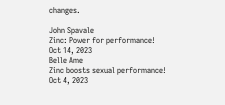changes.

John Spavale
Zinc: Power for performance!
Oct 14, 2023
Belle Ame
Zinc boosts sexual performance!
Oct 4, 2023